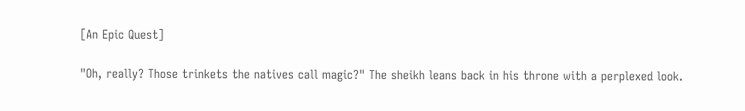[An Epic Quest]

"Oh, really? Those trinkets the natives call magic?" The sheikh leans back in his throne with a perplexed look.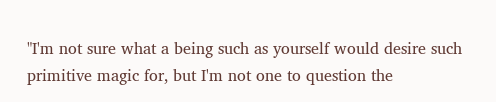"I'm not sure what a being such as yourself would desire such primitive magic for, but I'm not one to question the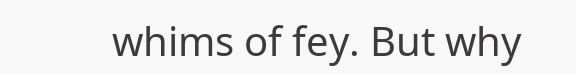whims of fey. But why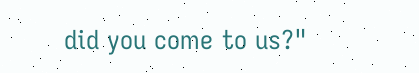did you come to us?"